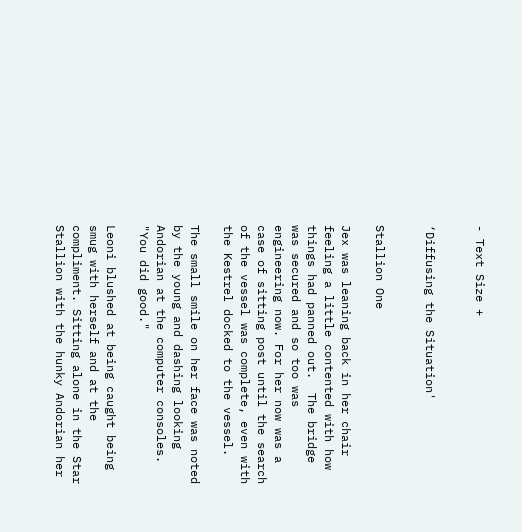- Text Size +


‘Diffusing the Situation'


Stallion One

Jex was leaning back in her chair feeling a little contented with how things had panned out.  The bridge was secured and so too was engineering now. For her now was a case of sitting post until the search of the vessel was complete, even with the Kestrel docked to the vessel.

The small smile on her face was noted by the young and dashing looking Andorian at the computer consoles. "You did good."

Leoni blushed at being caught being smug with herself and at the compliment. Sitting alone in the Star Stallion with the hunky Andorian her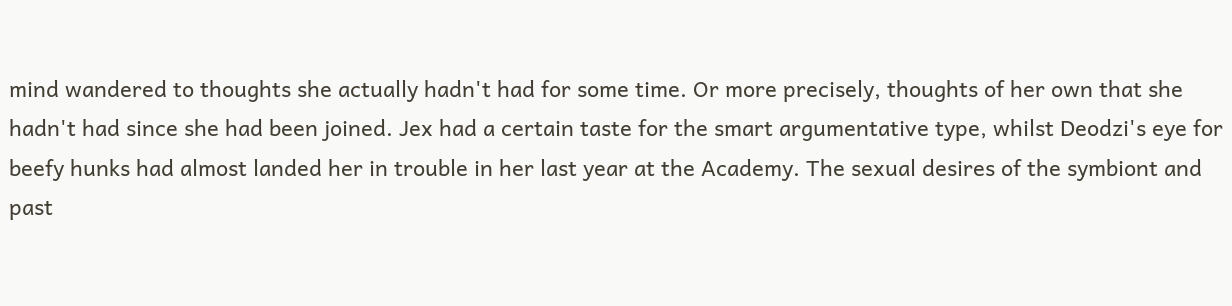mind wandered to thoughts she actually hadn't had for some time. Or more precisely, thoughts of her own that she hadn't had since she had been joined. Jex had a certain taste for the smart argumentative type, whilst Deodzi's eye for beefy hunks had almost landed her in trouble in her last year at the Academy. The sexual desires of the symbiont and past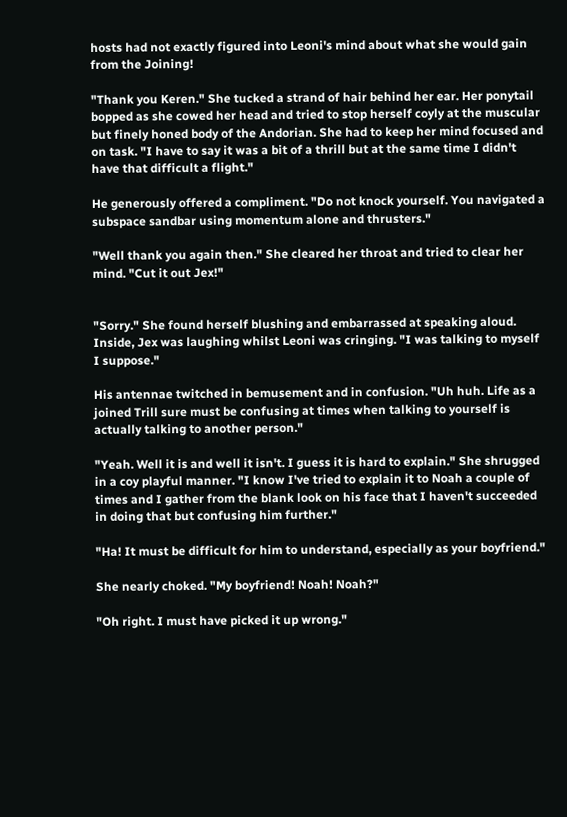hosts had not exactly figured into Leoni's mind about what she would gain from the Joining!

"Thank you Keren." She tucked a strand of hair behind her ear. Her ponytail bopped as she cowed her head and tried to stop herself coyly at the muscular but finely honed body of the Andorian. She had to keep her mind focused and on task. "I have to say it was a bit of a thrill but at the same time I didn't have that difficult a flight."

He generously offered a compliment. "Do not knock yourself. You navigated a subspace sandbar using momentum alone and thrusters."

"Well thank you again then." She cleared her throat and tried to clear her mind. "Cut it out Jex!"


"Sorry." She found herself blushing and embarrassed at speaking aloud. Inside, Jex was laughing whilst Leoni was cringing. "I was talking to myself I suppose."

His antennae twitched in bemusement and in confusion. "Uh huh. Life as a joined Trill sure must be confusing at times when talking to yourself is actually talking to another person."

"Yeah. Well it is and well it isn't. I guess it is hard to explain." She shrugged in a coy playful manner. "I know I've tried to explain it to Noah a couple of times and I gather from the blank look on his face that I haven't succeeded in doing that but confusing him further."

"Ha! It must be difficult for him to understand, especially as your boyfriend."

She nearly choked. "My boyfriend! Noah! Noah?"

"Oh right. I must have picked it up wrong."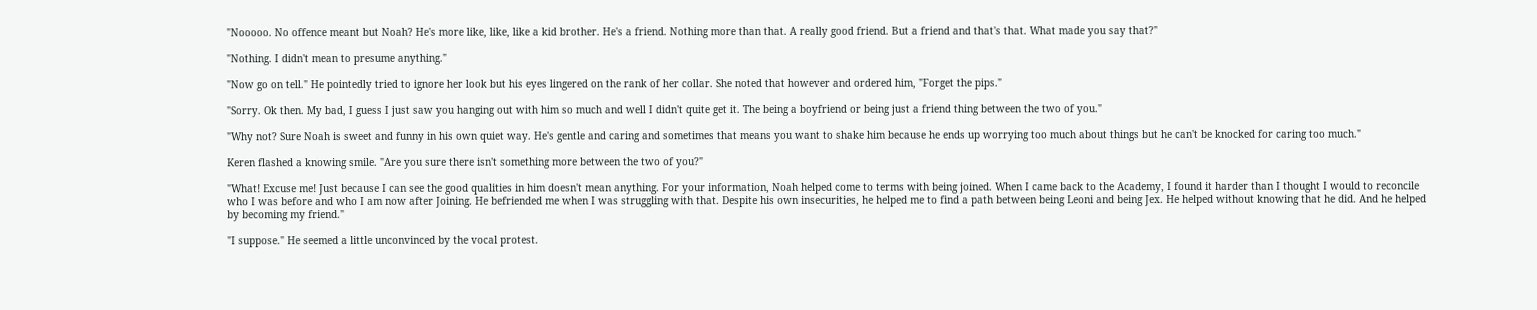"Nooooo. No offence meant but Noah? He's more like, like, like a kid brother. He's a friend. Nothing more than that. A really good friend. But a friend and that's that. What made you say that?"

"Nothing. I didn't mean to presume anything."

"Now go on tell." He pointedly tried to ignore her look but his eyes lingered on the rank of her collar. She noted that however and ordered him, "Forget the pips."

"Sorry. Ok then. My bad, I guess I just saw you hanging out with him so much and well I didn't quite get it. The being a boyfriend or being just a friend thing between the two of you."

"Why not? Sure Noah is sweet and funny in his own quiet way. He's gentle and caring and sometimes that means you want to shake him because he ends up worrying too much about things but he can't be knocked for caring too much."

Keren flashed a knowing smile. "Are you sure there isn't something more between the two of you?"

"What! Excuse me! Just because I can see the good qualities in him doesn't mean anything. For your information, Noah helped come to terms with being joined. When I came back to the Academy, I found it harder than I thought I would to reconcile who I was before and who I am now after Joining. He befriended me when I was struggling with that. Despite his own insecurities, he helped me to find a path between being Leoni and being Jex. He helped without knowing that he did. And he helped by becoming my friend."

"I suppose." He seemed a little unconvinced by the vocal protest.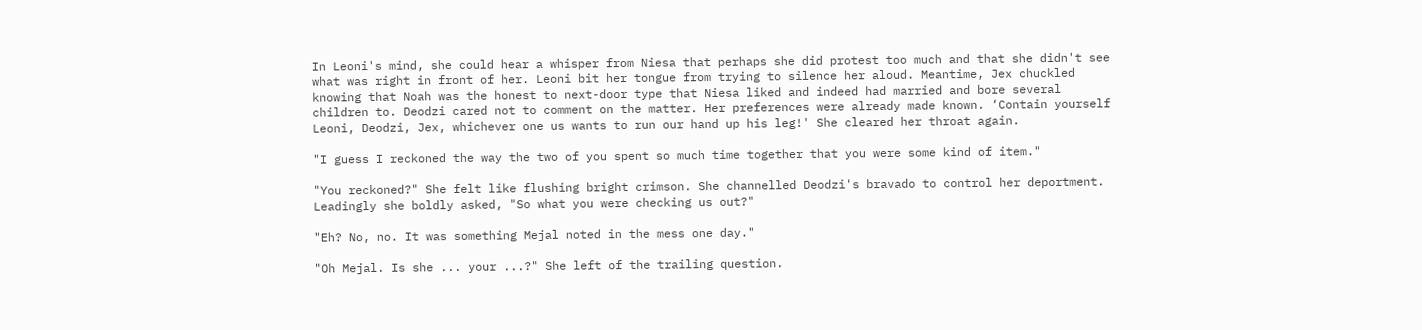In Leoni's mind, she could hear a whisper from Niesa that perhaps she did protest too much and that she didn't see what was right in front of her. Leoni bit her tongue from trying to silence her aloud. Meantime, Jex chuckled knowing that Noah was the honest to next-door type that Niesa liked and indeed had married and bore several children to. Deodzi cared not to comment on the matter. Her preferences were already made known. ‘Contain yourself Leoni, Deodzi, Jex, whichever one us wants to run our hand up his leg!' She cleared her throat again.

"I guess I reckoned the way the two of you spent so much time together that you were some kind of item."

"You reckoned?" She felt like flushing bright crimson. She channelled Deodzi's bravado to control her deportment. Leadingly she boldly asked, "So what you were checking us out?"

"Eh? No, no. It was something Mejal noted in the mess one day."

"Oh Mejal. Is she ... your ...?" She left of the trailing question.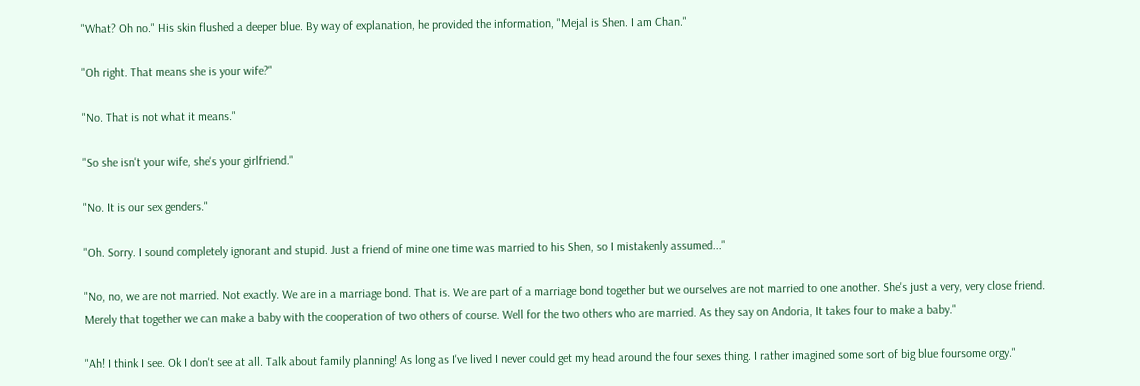"What? Oh no." His skin flushed a deeper blue. By way of explanation, he provided the information, "Mejal is Shen. I am Chan."

"Oh right. That means she is your wife?"

"No. That is not what it means."

"So she isn't your wife, she's your girlfriend."

"No. It is our sex genders."

"Oh. Sorry. I sound completely ignorant and stupid. Just a friend of mine one time was married to his Shen, so I mistakenly assumed..."

"No, no, we are not married. Not exactly. We are in a marriage bond. That is. We are part of a marriage bond together but we ourselves are not married to one another. She's just a very, very close friend. Merely that together we can make a baby with the cooperation of two others of course. Well for the two others who are married. As they say on Andoria, It takes four to make a baby."

"Ah! I think I see. Ok I don't see at all. Talk about family planning! As long as I've lived I never could get my head around the four sexes thing. I rather imagined some sort of big blue foursome orgy."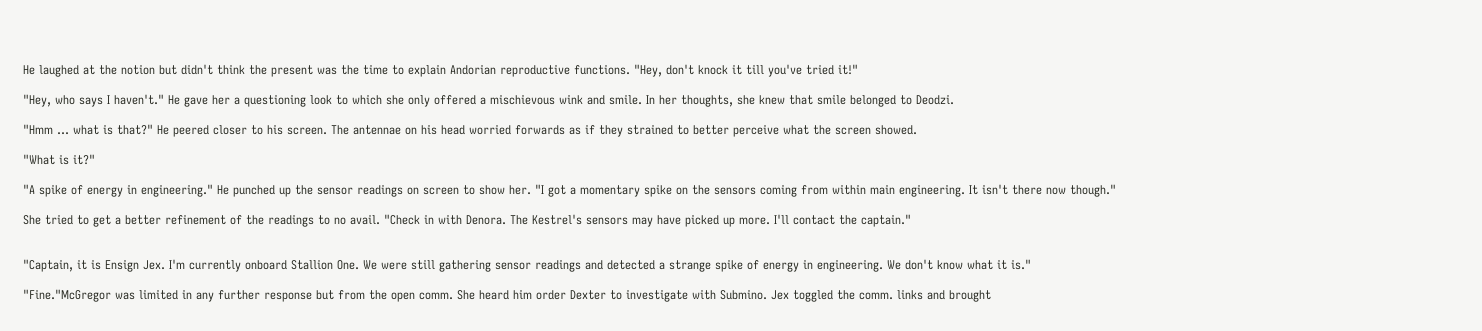He laughed at the notion but didn't think the present was the time to explain Andorian reproductive functions. "Hey, don't knock it till you've tried it!"

"Hey, who says I haven't." He gave her a questioning look to which she only offered a mischievous wink and smile. In her thoughts, she knew that smile belonged to Deodzi.

"Hmm ... what is that?" He peered closer to his screen. The antennae on his head worried forwards as if they strained to better perceive what the screen showed.

"What is it?"

"A spike of energy in engineering." He punched up the sensor readings on screen to show her. "I got a momentary spike on the sensors coming from within main engineering. It isn't there now though."

She tried to get a better refinement of the readings to no avail. "Check in with Denora. The Kestrel's sensors may have picked up more. I'll contact the captain."


"Captain, it is Ensign Jex. I'm currently onboard Stallion One. We were still gathering sensor readings and detected a strange spike of energy in engineering. We don't know what it is."

"Fine."McGregor was limited in any further response but from the open comm. She heard him order Dexter to investigate with Submino. Jex toggled the comm. links and brought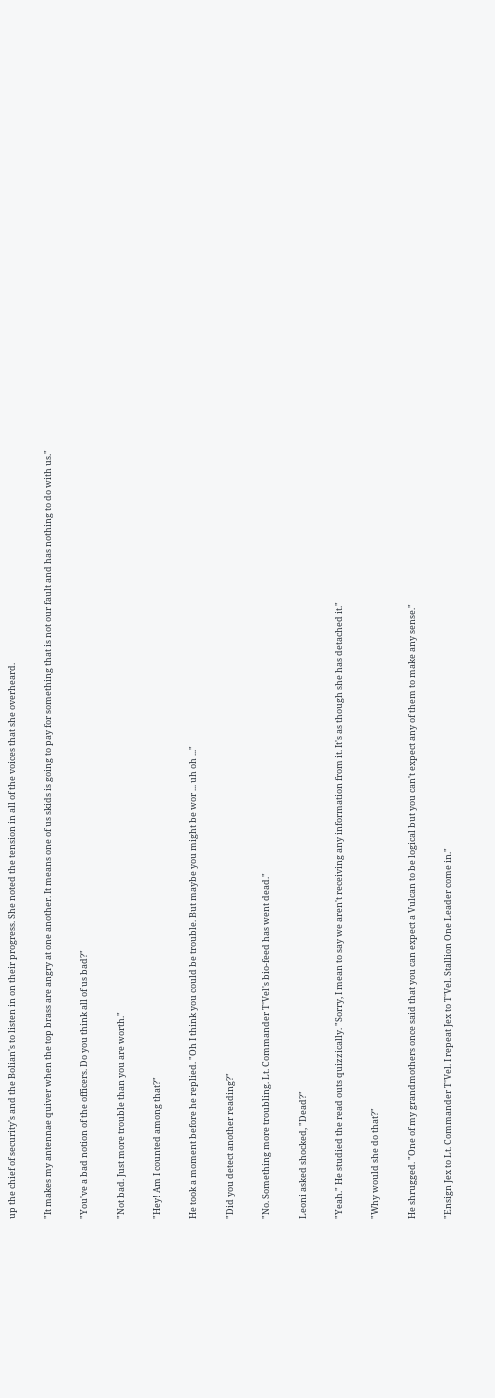up the chief of security's and the Bolian's to listen in on their progress. She noted the tension in all of the voices that she overheard.

"It makes my antennae quiver when the top brass are angry at one another. It means one of us skids is going to pay for something that is not our fault and has nothing to do with us."

"You've a bad notion of the officers. Do you think all of us bad?"

"Not bad. Just more trouble than you are worth."

"Hey! Am I counted among that?"

He took a moment before he replied. "Oh I think you could be trouble. But maybe you might be wor ... uh oh ..."

"Did you detect another reading?"

"No. Something more troubling. Lt. Commander T'Vel's bio-feed has went dead."

Leoni asked shocked, "Dead?"

"Yeah." He studied the read outs quizzically. "Sorry, I mean to say we aren't receiving any information from it. It's as though she has detached it."

"Why would she do that?"

He shrugged. "One of my grandmothers once said that you can expect a Vulcan to be logical but you can't expect any of them to make any sense."

"Ensign Jex to Lt. Commander T'Vel. I repeat Jex to T'Vel. Stallion One Leader come in."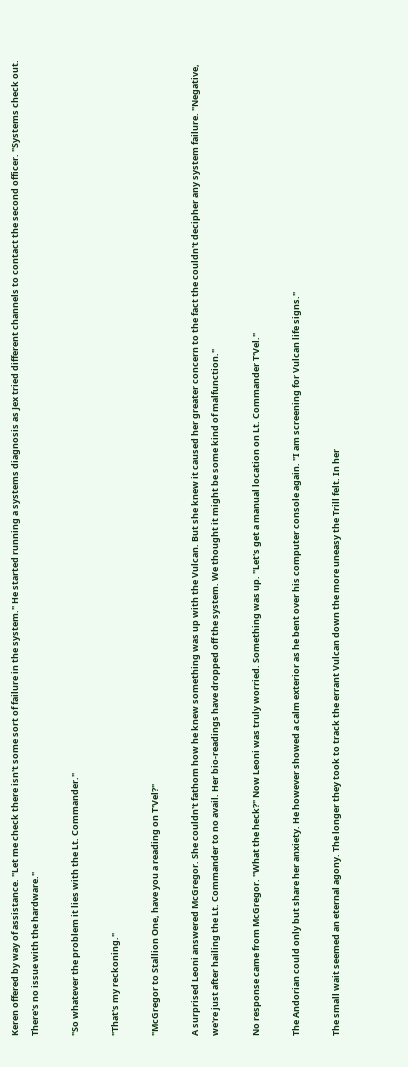Keren offered by way of assistance. "Let me check there isn't some sort of failure in the system." He started running a systems diagnosis as Jex tried different channels to contact the second officer. "Systems check out. There's no issue with the hardware."

"So whatever the problem it lies with the Lt. Commander."

"That's my reckoning."

"McGregor to Stallion One, have you a reading on T'Vel?"

A surprised Leoni answered McGregor. She couldn't fathom how he knew something was up with the Vulcan. But she knew it caused her greater concern to the fact the couldn't decipher any system failure. "Negative, we're just after hailing the Lt. Commander to no avail. Her bio-readings have dropped off the system. We thought it might be some kind of malfunction."

No response came from McGregor. "What the heck?" Now Leoni was truly worried. Something was up. "Let's get a manual location on Lt. Commander T'Vel."

The Andorian could only but share her anxiety. He however showed a calm exterior as he bent over his computer console again. "I am screening for Vulcan life signs."

The small wait seemed an eternal agony. The longer they took to track the errant Vulcan down the more uneasy the Trill felt. In her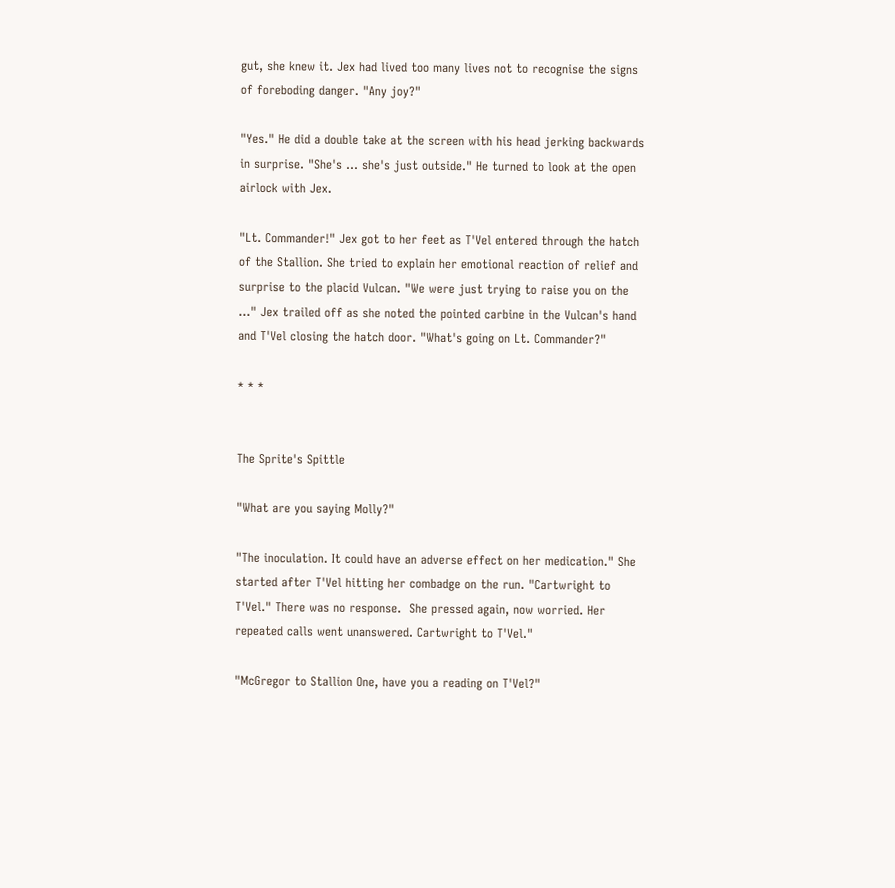gut, she knew it. Jex had lived too many lives not to recognise the signs of foreboding danger. "Any joy?"

"Yes." He did a double take at the screen with his head jerking backwards in surprise. "She's ... she's just outside." He turned to look at the open airlock with Jex.

"Lt. Commander!" Jex got to her feet as T'Vel entered through the hatch of the Stallion. She tried to explain her emotional reaction of relief and surprise to the placid Vulcan. "We were just trying to raise you on the ..." Jex trailed off as she noted the pointed carbine in the Vulcan's hand and T'Vel closing the hatch door. "What's going on Lt. Commander?"

* * *


The Sprite's Spittle

"What are you saying Molly?"

"The inoculation. It could have an adverse effect on her medication." She started after T'Vel hitting her combadge on the run. "Cartwright to T'Vel." There was no response.  She pressed again, now worried. Her repeated calls went unanswered. Cartwright to T'Vel."

"McGregor to Stallion One, have you a reading on T'Vel?"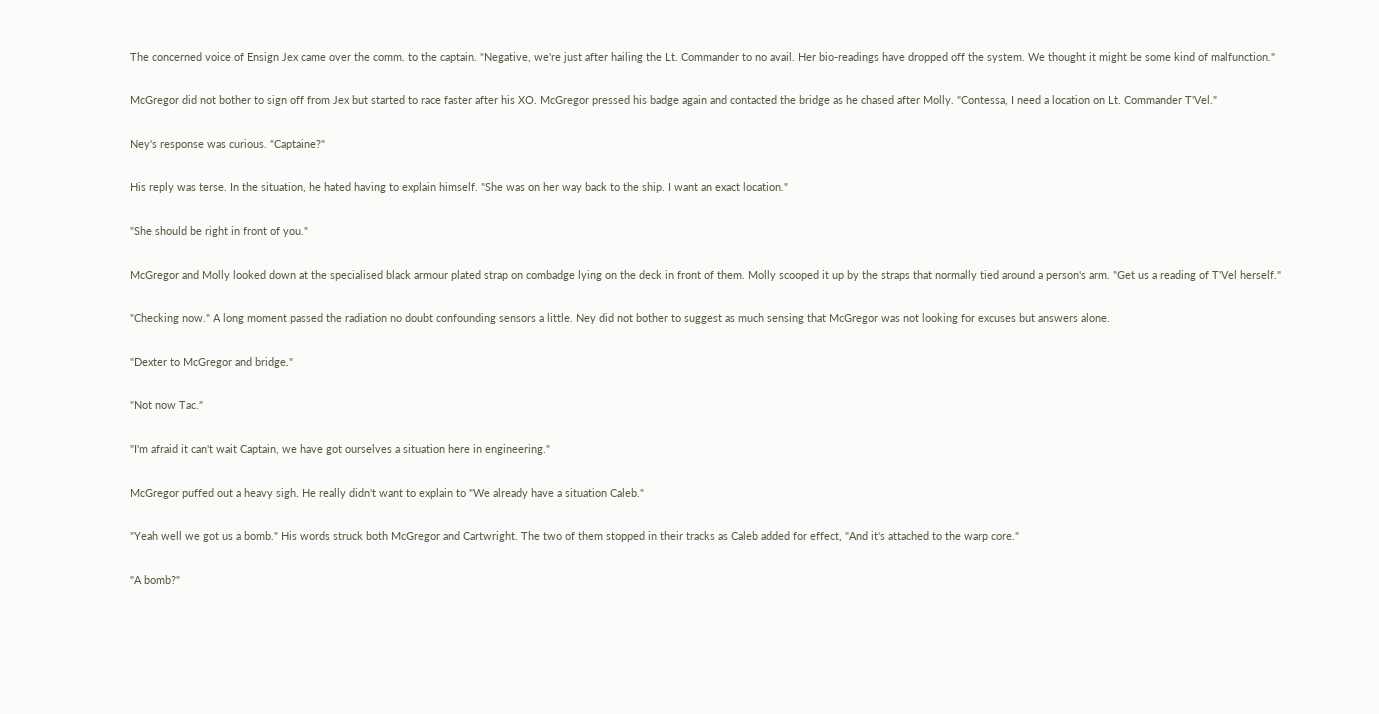The concerned voice of Ensign Jex came over the comm. to the captain. "Negative, we're just after hailing the Lt. Commander to no avail. Her bio-readings have dropped off the system. We thought it might be some kind of malfunction."

McGregor did not bother to sign off from Jex but started to race faster after his XO. McGregor pressed his badge again and contacted the bridge as he chased after Molly. "Contessa, I need a location on Lt. Commander T'Vel."

Ney's response was curious. "Captaine?"

His reply was terse. In the situation, he hated having to explain himself. "She was on her way back to the ship. I want an exact location."

"She should be right in front of you."

McGregor and Molly looked down at the specialised black armour plated strap on combadge lying on the deck in front of them. Molly scooped it up by the straps that normally tied around a person's arm. "Get us a reading of T'Vel herself."

"Checking now." A long moment passed the radiation no doubt confounding sensors a little. Ney did not bother to suggest as much sensing that McGregor was not looking for excuses but answers alone.

"Dexter to McGregor and bridge."

"Not now Tac."

"I'm afraid it can't wait Captain, we have got ourselves a situation here in engineering."

McGregor puffed out a heavy sigh. He really didn't want to explain to "We already have a situation Caleb."

"Yeah well we got us a bomb." His words struck both McGregor and Cartwright. The two of them stopped in their tracks as Caleb added for effect, "And it's attached to the warp core."

"A bomb?"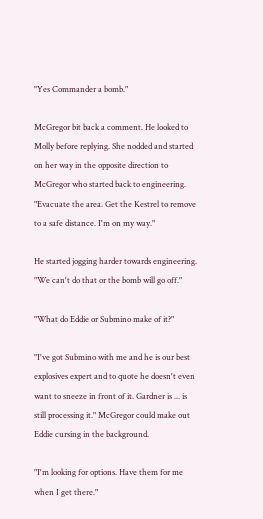"Yes Commander a bomb."

McGregor bit back a comment. He looked to Molly before replying. She nodded and started on her way in the opposite direction to McGregor who started back to engineering. "Evacuate the area. Get the Kestrel to remove to a safe distance. I'm on my way."

He started jogging harder towards engineering. "We can't do that or the bomb will go off."

"What do Eddie or Submino make of it?"

"I've got Submino with me and he is our best explosives expert and to quote he doesn't even want to sneeze in front of it. Gardner is ... is still processing it." McGregor could make out Eddie cursing in the background.

"I'm looking for options. Have them for me when I get there."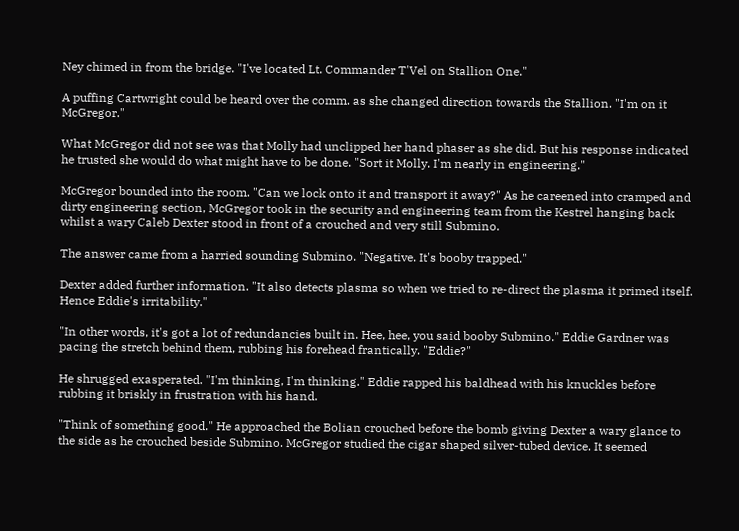Ney chimed in from the bridge. "I've located Lt. Commander T'Vel on Stallion One."

A puffing Cartwright could be heard over the comm. as she changed direction towards the Stallion. "I'm on it McGregor."

What McGregor did not see was that Molly had unclipped her hand phaser as she did. But his response indicated he trusted she would do what might have to be done. "Sort it Molly. I'm nearly in engineering."

McGregor bounded into the room. "Can we lock onto it and transport it away?" As he careened into cramped and dirty engineering section, McGregor took in the security and engineering team from the Kestrel hanging back whilst a wary Caleb Dexter stood in front of a crouched and very still Submino.

The answer came from a harried sounding Submino. "Negative. It's booby trapped."

Dexter added further information. "It also detects plasma so when we tried to re-direct the plasma it primed itself. Hence Eddie's irritability."

"In other words, it's got a lot of redundancies built in. Hee, hee, you said booby Submino." Eddie Gardner was pacing the stretch behind them, rubbing his forehead frantically. "Eddie?"

He shrugged exasperated. "I'm thinking, I'm thinking." Eddie rapped his baldhead with his knuckles before rubbing it briskly in frustration with his hand.

"Think of something good." He approached the Bolian crouched before the bomb giving Dexter a wary glance to the side as he crouched beside Submino. McGregor studied the cigar shaped silver-tubed device. It seemed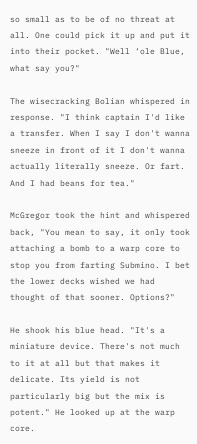so small as to be of no threat at all. One could pick it up and put it into their pocket. "Well ‘ole Blue, what say you?"

The wisecracking Bolian whispered in response. "I think captain I'd like a transfer. When I say I don't wanna sneeze in front of it I don't wanna actually literally sneeze. Or fart. And I had beans for tea."

McGregor took the hint and whispered back, "You mean to say, it only took attaching a bomb to a warp core to stop you from farting Submino. I bet the lower decks wished we had thought of that sooner. Options?"

He shook his blue head. "It's a miniature device. There's not much to it at all but that makes it delicate. Its yield is not particularly big but the mix is potent." He looked up at the warp core.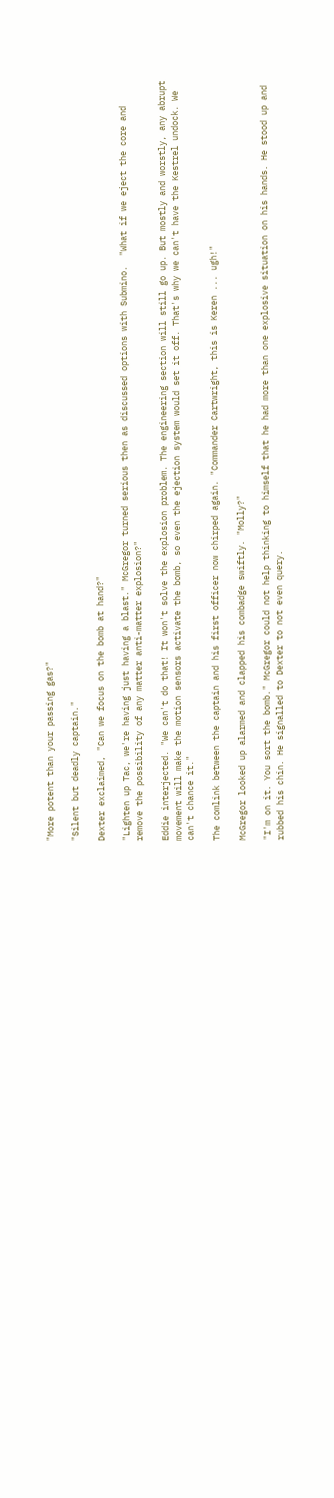"More potent than your passing gas?"

"Silent but deadly captain."

Dexter exclaimed, "Can we focus on the bomb at hand?"

"Lighten up Tac, we're having just having a blast." McGregor turned serious then as discussed options with Submino.  "What if we eject the core and remove the possibility of any matter anti-matter explosion?"

Eddie interjected. "We can't do that! It won't solve the explosion problem. The engineering section will still go up. But mostly and worstly, any abrupt movement will make the motion sensors activate the bomb, so even the ejection system would set it off. That's why we can't have the Kestrel undock. We can't chance it."

The comlink between the captain and his first officer now chirped again. "Commander Cartwright, this is Keren ... ugh!"

McGregor looked up alarmed and clapped his combadge swiftly. "Molly?"

"I'm on it. You sort the bomb." McGregor could not help thinking to himself that he had more than one explosive situation on his hands. He stood up and rubbed his chin. He signalled to Dexter to not even query.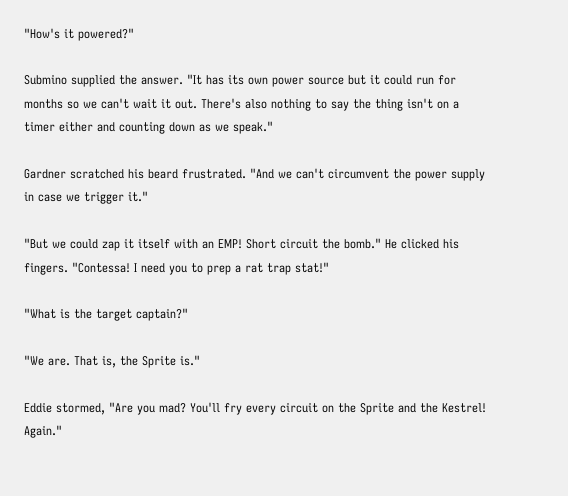"How's it powered?"

Submino supplied the answer. "It has its own power source but it could run for months so we can't wait it out. There's also nothing to say the thing isn't on a timer either and counting down as we speak."

Gardner scratched his beard frustrated. "And we can't circumvent the power supply in case we trigger it."

"But we could zap it itself with an EMP! Short circuit the bomb." He clicked his fingers. "Contessa! I need you to prep a rat trap stat!"

"What is the target captain?"

"We are. That is, the Sprite is."

Eddie stormed, "Are you mad? You'll fry every circuit on the Sprite and the Kestrel! Again."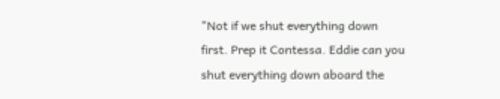"Not if we shut everything down first. Prep it Contessa. Eddie can you shut everything down aboard the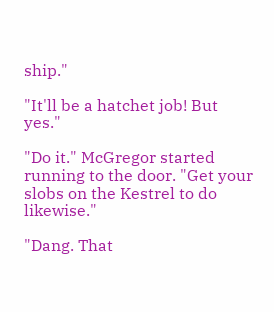ship."

"It'll be a hatchet job! But yes."

"Do it." McGregor started running to the door. "Get your slobs on the Kestrel to do likewise."

"Dang. That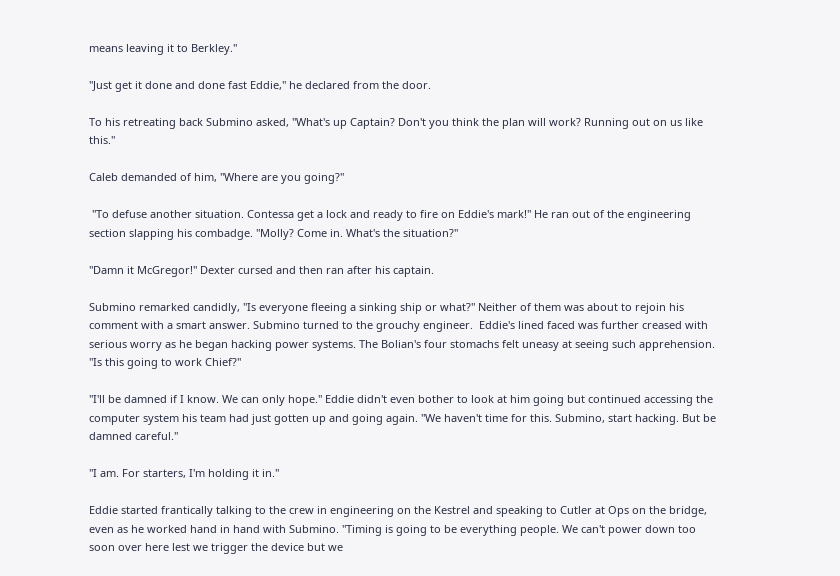means leaving it to Berkley."

"Just get it done and done fast Eddie," he declared from the door.

To his retreating back Submino asked, "What's up Captain? Don't you think the plan will work? Running out on us like this."

Caleb demanded of him, "Where are you going?"

 "To defuse another situation. Contessa get a lock and ready to fire on Eddie's mark!" He ran out of the engineering section slapping his combadge. "Molly? Come in. What's the situation?"

"Damn it McGregor!" Dexter cursed and then ran after his captain.

Submino remarked candidly, "Is everyone fleeing a sinking ship or what?" Neither of them was about to rejoin his comment with a smart answer. Submino turned to the grouchy engineer.  Eddie's lined faced was further creased with serious worry as he began hacking power systems. The Bolian's four stomachs felt uneasy at seeing such apprehension. "Is this going to work Chief?"

"I'll be damned if I know. We can only hope." Eddie didn't even bother to look at him going but continued accessing the computer system his team had just gotten up and going again. "We haven't time for this. Submino, start hacking. But be damned careful."

"I am. For starters, I'm holding it in."

Eddie started frantically talking to the crew in engineering on the Kestrel and speaking to Cutler at Ops on the bridge, even as he worked hand in hand with Submino. "Timing is going to be everything people. We can't power down too soon over here lest we trigger the device but we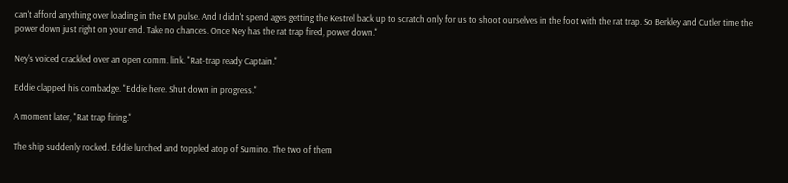can't afford anything over loading in the EM pulse. And I didn't spend ages getting the Kestrel back up to scratch only for us to shoot ourselves in the foot with the rat trap. So Berkley and Cutler time the power down just right on your end. Take no chances. Once Ney has the rat trap fired, power down."

Ney's voiced crackled over an open comm. link. "Rat-trap ready Captain."

Eddie clapped his combadge. "Eddie here. Shut down in progress."

A moment later, "Rat trap firing."

The ship suddenly rocked. Eddie lurched and toppled atop of Sumino. The two of them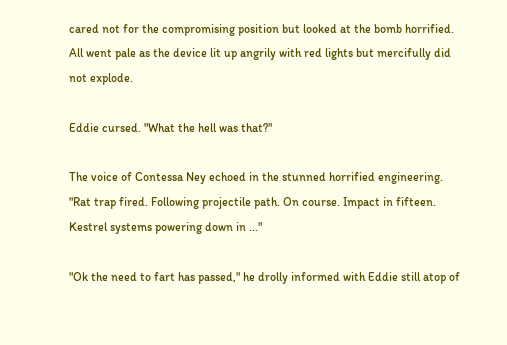cared not for the compromising position but looked at the bomb horrified. All went pale as the device lit up angrily with red lights but mercifully did not explode.

Eddie cursed. "What the hell was that?"

The voice of Contessa Ney echoed in the stunned horrified engineering. "Rat trap fired. Following projectile path. On course. Impact in fifteen. Kestrel systems powering down in ..."

"Ok the need to fart has passed," he drolly informed with Eddie still atop of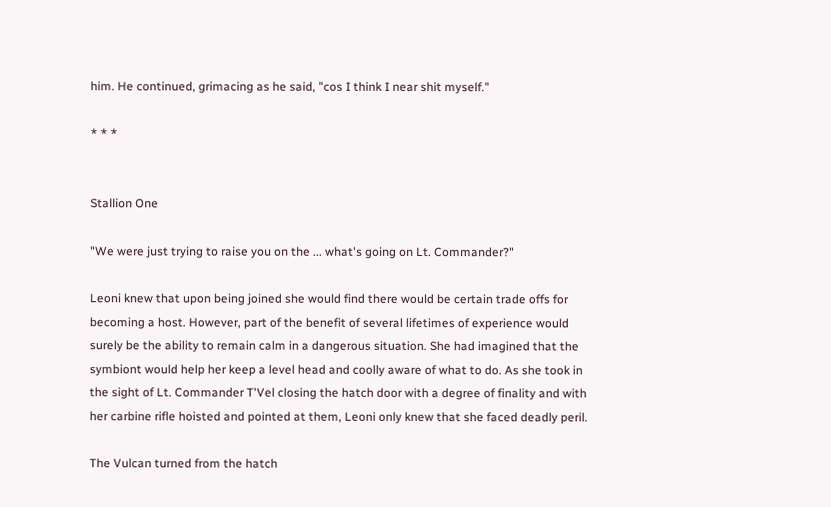him. He continued, grimacing as he said, "cos I think I near shit myself."

* * *


Stallion One

"We were just trying to raise you on the ... what's going on Lt. Commander?"

Leoni knew that upon being joined she would find there would be certain trade offs for becoming a host. However, part of the benefit of several lifetimes of experience would surely be the ability to remain calm in a dangerous situation. She had imagined that the symbiont would help her keep a level head and coolly aware of what to do. As she took in the sight of Lt. Commander T'Vel closing the hatch door with a degree of finality and with her carbine rifle hoisted and pointed at them, Leoni only knew that she faced deadly peril.

The Vulcan turned from the hatch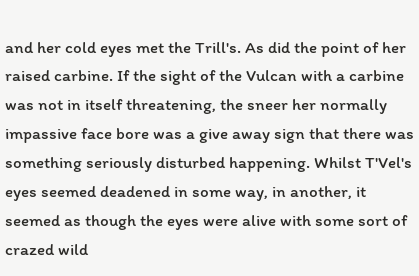and her cold eyes met the Trill's. As did the point of her raised carbine. If the sight of the Vulcan with a carbine was not in itself threatening, the sneer her normally impassive face bore was a give away sign that there was something seriously disturbed happening. Whilst T'Vel's eyes seemed deadened in some way, in another, it seemed as though the eyes were alive with some sort of crazed wild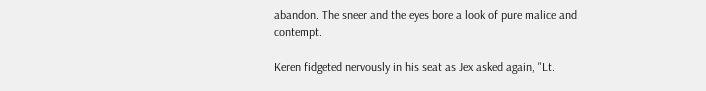abandon. The sneer and the eyes bore a look of pure malice and contempt.

Keren fidgeted nervously in his seat as Jex asked again, "Lt.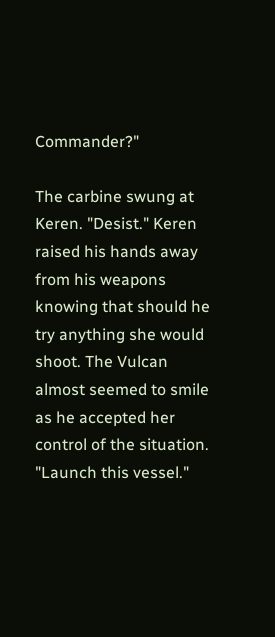Commander?"

The carbine swung at Keren. "Desist." Keren raised his hands away from his weapons knowing that should he try anything she would shoot. The Vulcan almost seemed to smile as he accepted her control of the situation. "Launch this vessel."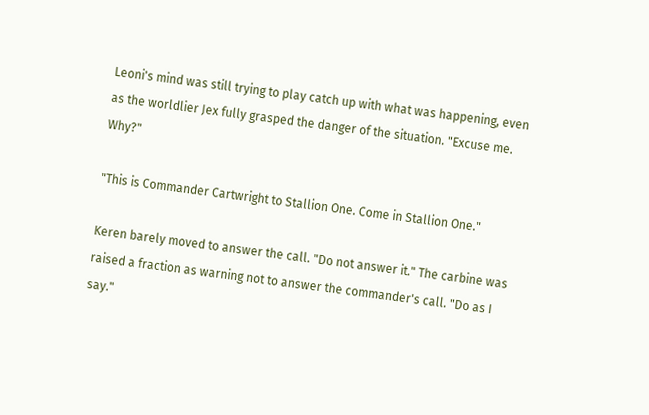Leoni's mind was still trying to play catch up with what was happening, even as the worldlier Jex fully grasped the danger of the situation. "Excuse me. Why?"

"This is Commander Cartwright to Stallion One. Come in Stallion One."

Keren barely moved to answer the call. "Do not answer it." The carbine was raised a fraction as warning not to answer the commander's call. "Do as I say."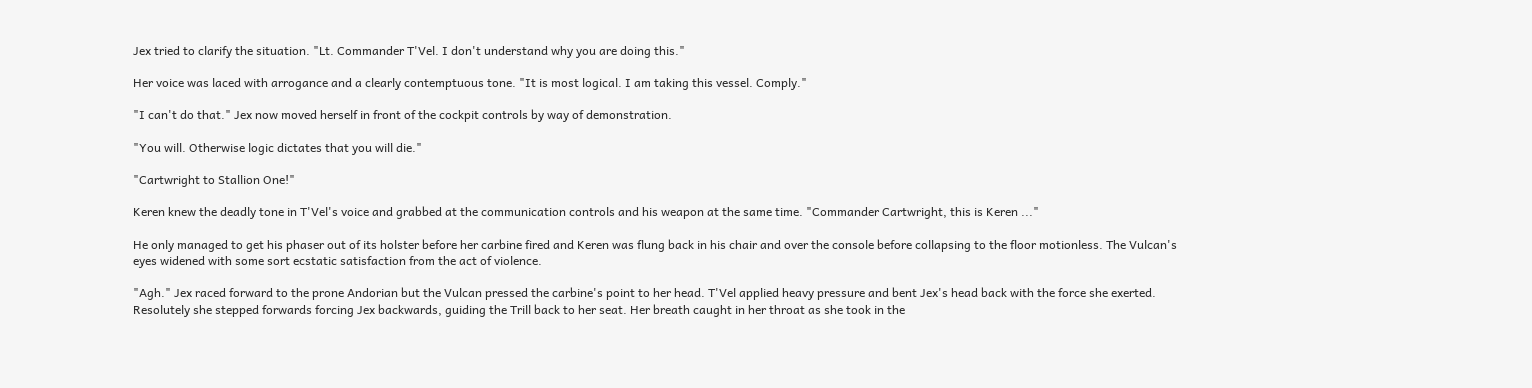Jex tried to clarify the situation. "Lt. Commander T'Vel. I don't understand why you are doing this."

Her voice was laced with arrogance and a clearly contemptuous tone. "It is most logical. I am taking this vessel. Comply."

"I can't do that." Jex now moved herself in front of the cockpit controls by way of demonstration.

"You will. Otherwise logic dictates that you will die."

"Cartwright to Stallion One!"

Keren knew the deadly tone in T'Vel's voice and grabbed at the communication controls and his weapon at the same time. "Commander Cartwright, this is Keren ..."

He only managed to get his phaser out of its holster before her carbine fired and Keren was flung back in his chair and over the console before collapsing to the floor motionless. The Vulcan's eyes widened with some sort ecstatic satisfaction from the act of violence.

"Agh." Jex raced forward to the prone Andorian but the Vulcan pressed the carbine's point to her head. T'Vel applied heavy pressure and bent Jex's head back with the force she exerted. Resolutely she stepped forwards forcing Jex backwards, guiding the Trill back to her seat. Her breath caught in her throat as she took in the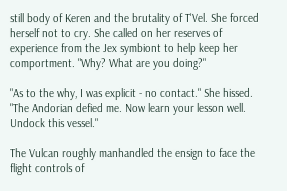still body of Keren and the brutality of T'Vel. She forced herself not to cry. She called on her reserves of experience from the Jex symbiont to help keep her comportment. "Why? What are you doing?"

"As to the why, I was explicit - no contact." She hissed. "The Andorian defied me. Now learn your lesson well. Undock this vessel."

The Vulcan roughly manhandled the ensign to face the flight controls of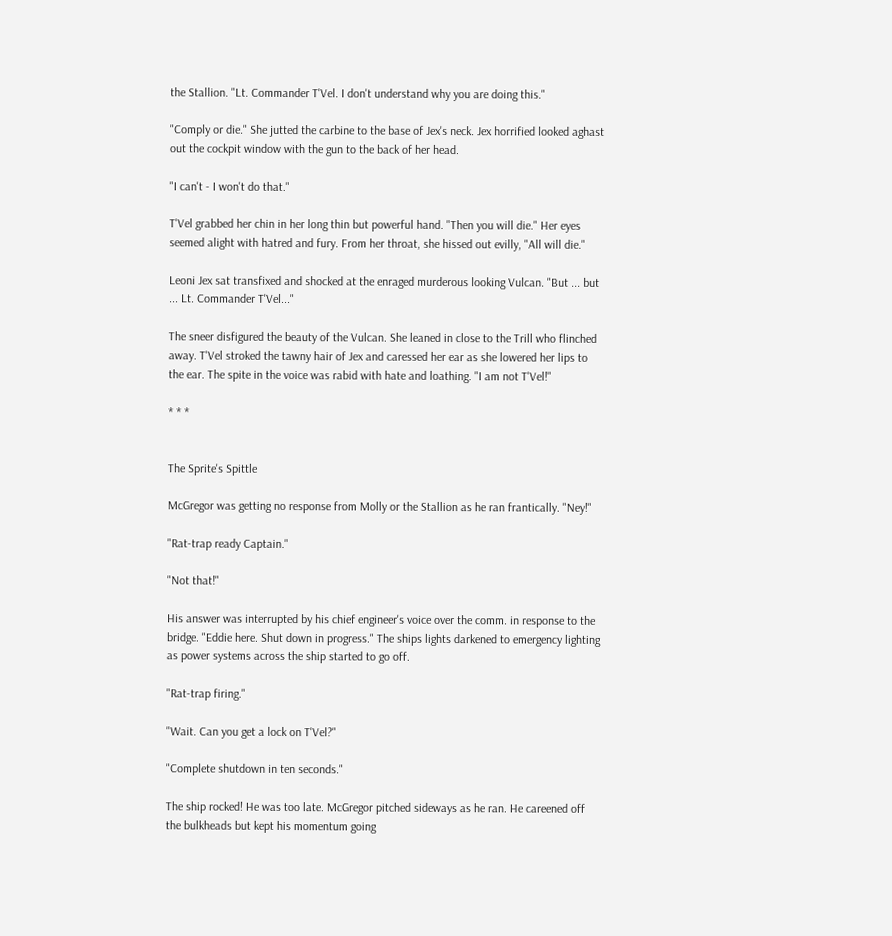the Stallion. "Lt. Commander T'Vel. I don't understand why you are doing this."

"Comply or die." She jutted the carbine to the base of Jex's neck. Jex horrified looked aghast out the cockpit window with the gun to the back of her head.

"I can't - I won't do that."

T'Vel grabbed her chin in her long thin but powerful hand. "Then you will die." Her eyes seemed alight with hatred and fury. From her throat, she hissed out evilly, "All will die."

Leoni Jex sat transfixed and shocked at the enraged murderous looking Vulcan. "But ... but ... Lt. Commander T'Vel..."

The sneer disfigured the beauty of the Vulcan. She leaned in close to the Trill who flinched away. T'Vel stroked the tawny hair of Jex and caressed her ear as she lowered her lips to the ear. The spite in the voice was rabid with hate and loathing. "I am not T'Vel!"

* * *


The Sprite's Spittle

McGregor was getting no response from Molly or the Stallion as he ran frantically. "Ney!"

"Rat-trap ready Captain."

"Not that!"

His answer was interrupted by his chief engineer's voice over the comm. in response to the bridge. "Eddie here. Shut down in progress." The ships lights darkened to emergency lighting as power systems across the ship started to go off.

"Rat-trap firing."

"Wait. Can you get a lock on T'Vel?"

"Complete shutdown in ten seconds."

The ship rocked! He was too late. McGregor pitched sideways as he ran. He careened off the bulkheads but kept his momentum going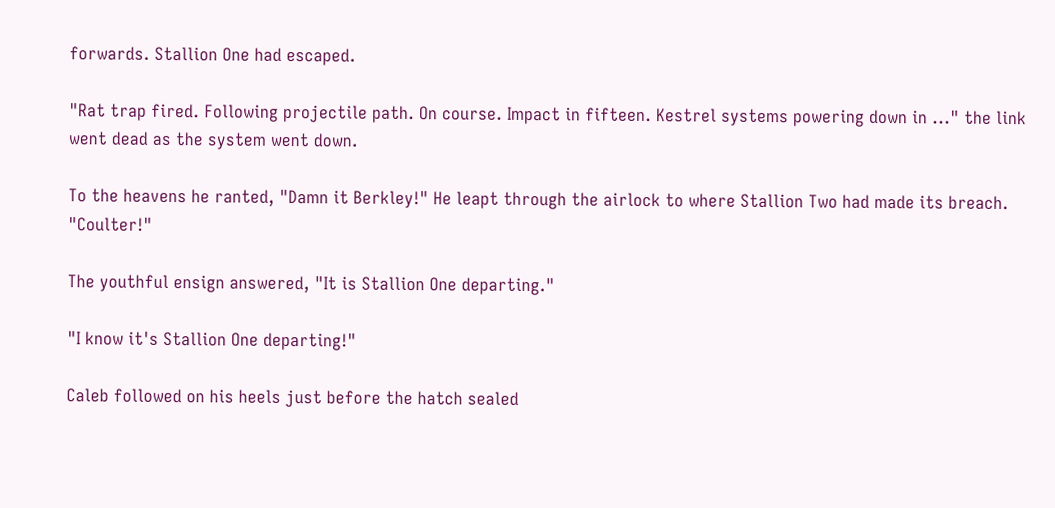forwards. Stallion One had escaped.

"Rat trap fired. Following projectile path. On course. Impact in fifteen. Kestrel systems powering down in ..." the link went dead as the system went down.

To the heavens he ranted, "Damn it Berkley!" He leapt through the airlock to where Stallion Two had made its breach. "Coulter!"

The youthful ensign answered, "It is Stallion One departing."

"I know it's Stallion One departing!"

Caleb followed on his heels just before the hatch sealed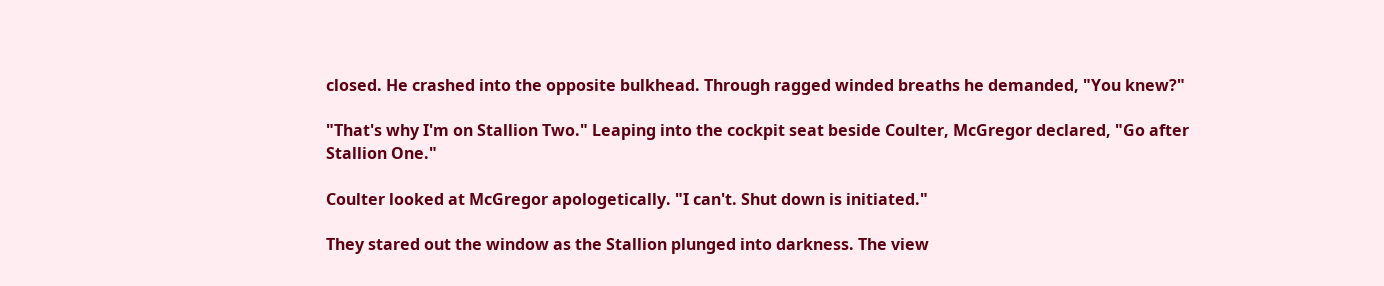closed. He crashed into the opposite bulkhead. Through ragged winded breaths he demanded, "You knew?"

"That's why I'm on Stallion Two." Leaping into the cockpit seat beside Coulter, McGregor declared, "Go after Stallion One."

Coulter looked at McGregor apologetically. "I can't. Shut down is initiated."

They stared out the window as the Stallion plunged into darkness. The view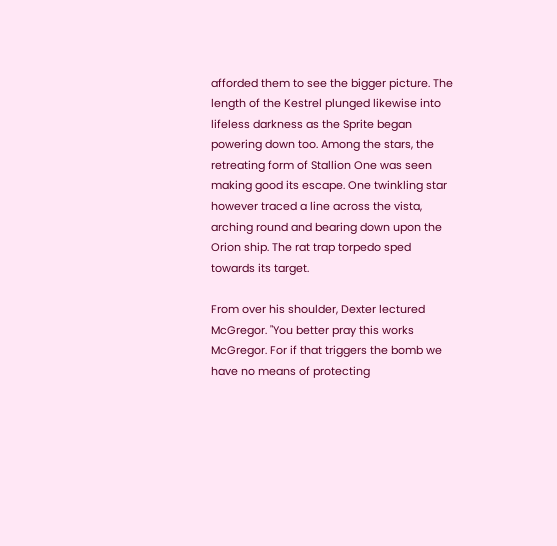afforded them to see the bigger picture. The length of the Kestrel plunged likewise into lifeless darkness as the Sprite began powering down too. Among the stars, the retreating form of Stallion One was seen making good its escape. One twinkling star however traced a line across the vista, arching round and bearing down upon the Orion ship. The rat trap torpedo sped towards its target.

From over his shoulder, Dexter lectured McGregor. "You better pray this works McGregor. For if that triggers the bomb we have no means of protecting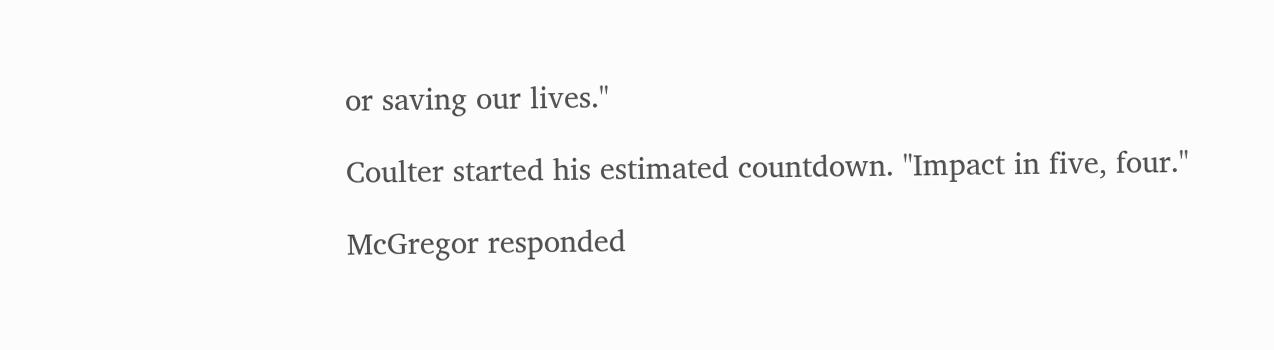or saving our lives."

Coulter started his estimated countdown. "Impact in five, four."

McGregor responded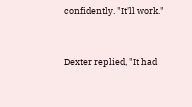confidently. "It'll work."


Dexter replied, "It had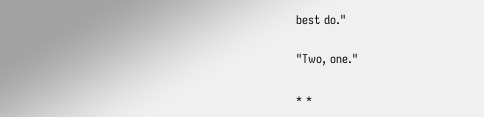best do."

"Two, one."

* *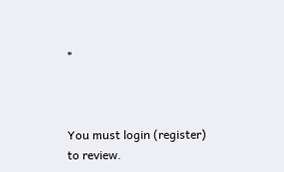*



You must login (register) to review.